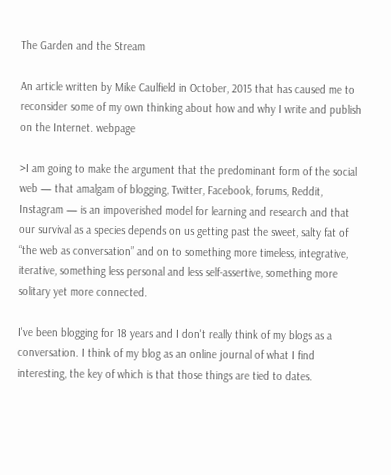The Garden and the Stream

An article written by Mike Caulfield in October, 2015 that has caused me to reconsider some of my own thinking about how and why I write and publish on the Internet. webpage

>I am going to make the argument that the predominant form of the social web — that amalgam of blogging, Twitter, Facebook, forums, Reddit, Instagram — is an impoverished model for learning and research and that our survival as a species depends on us getting past the sweet, salty fat of “the web as conversation” and on to something more timeless, integrative, iterative, something less personal and less self-assertive, something more solitary yet more connected.

I've been blogging for 18 years and I don't really think of my blogs as a conversation. I think of my blog as an online journal of what I find interesting, the key of which is that those things are tied to dates.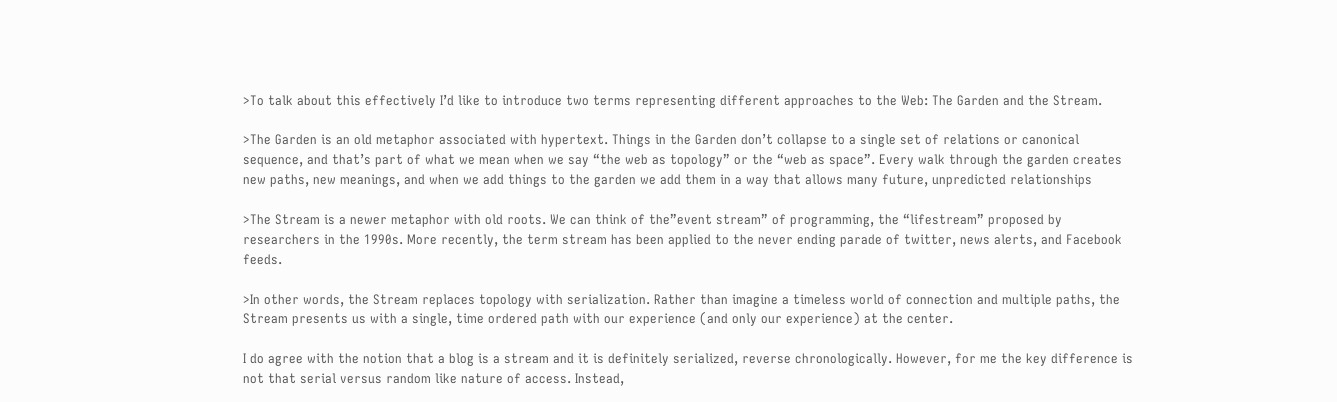>To talk about this effectively I’d like to introduce two terms representing different approaches to the Web: The Garden and the Stream.

>The Garden is an old metaphor associated with hypertext. Things in the Garden don’t collapse to a single set of relations or canonical sequence, and that’s part of what we mean when we say “the web as topology” or the “web as space”. Every walk through the garden creates new paths, new meanings, and when we add things to the garden we add them in a way that allows many future, unpredicted relationships

>The Stream is a newer metaphor with old roots. We can think of the”event stream” of programming, the “lifestream” proposed by researchers in the 1990s. More recently, the term stream has been applied to the never ending parade of twitter, news alerts, and Facebook feeds.

>In other words, the Stream replaces topology with serialization. Rather than imagine a timeless world of connection and multiple paths, the Stream presents us with a single, time ordered path with our experience (and only our experience) at the center.

I do agree with the notion that a blog is a stream and it is definitely serialized, reverse chronologically. However, for me the key difference is not that serial versus random like nature of access. Instead,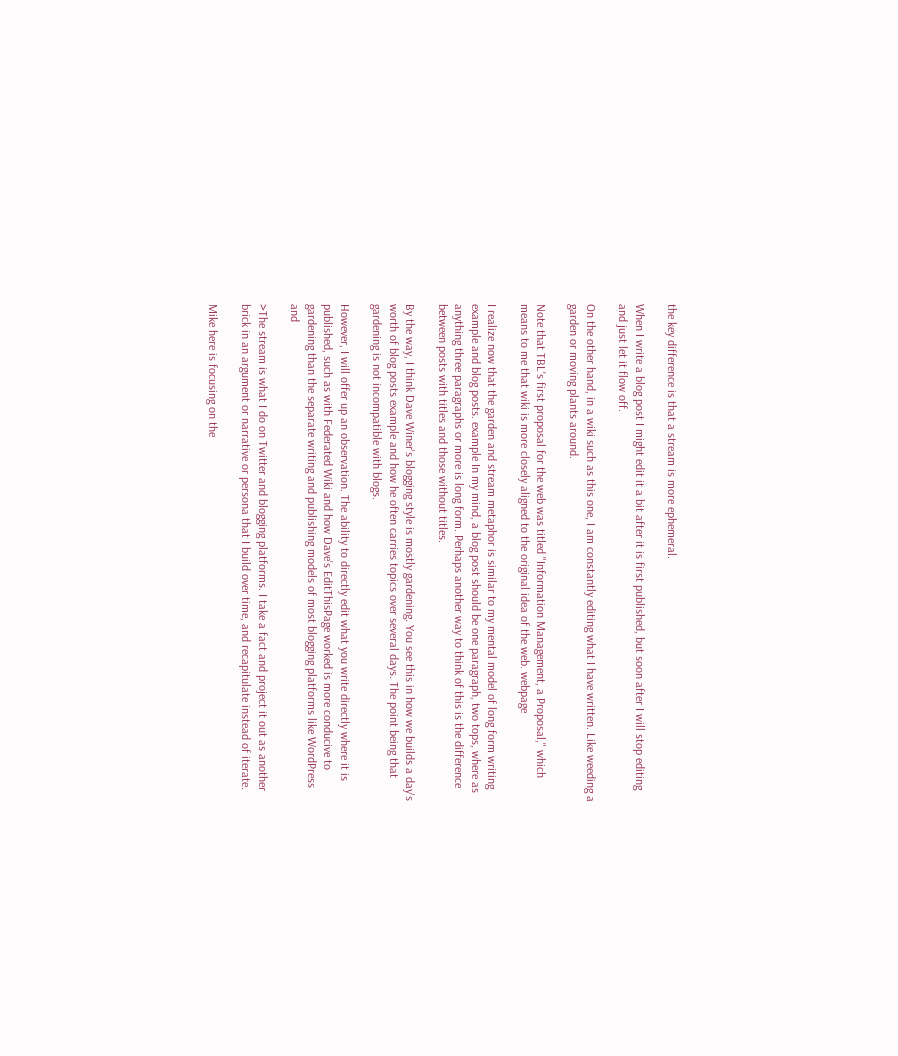the key difference is that a stream is more ephemeral.

When I write a blog post I might edit it a bit after it is first published, but soon after I will stop editing and just let it flow off.

On the other hand, in a wiki such as this one, I am constantly editing what I have written. Like weeding a garden or moving plants around.

Note that TBL's first proposal for the web was titled "Information Management, a Proposal," which means to me that wiki is more closely aligned to the original idea of the web. webpage

I realize now that the garden and stream metaphor is similar to my mental model of long form writing example and blog posts. example In my mind, a blog post should be one paragraph, two tops, where as anything three paragraphs or more is long form. Perhaps another way to think of this is the difference between posts with titles and those without titles.

By the way, I think Dave Winer's blogging style is mostly gardening. You see this in how we builds a day's worth of blog posts example and how he often carries topics over several days. The point being that gardening is not incompatible with blogs.

However, I will offer up an observation. The ability to directly edit what you write directly where it is published, such as with Federated Wiki and how Dave's EditThisPage worked is more conducive to gardening than the separate writing and publishing models of most blogging platforms like WordPress and

>The stream is what I do on Twitter and blogging platforms. I take a fact and project it out as another brick in an argument or narrative or persona that I build over time, and recapitulate instead of iterate.

Mike here is focusing on the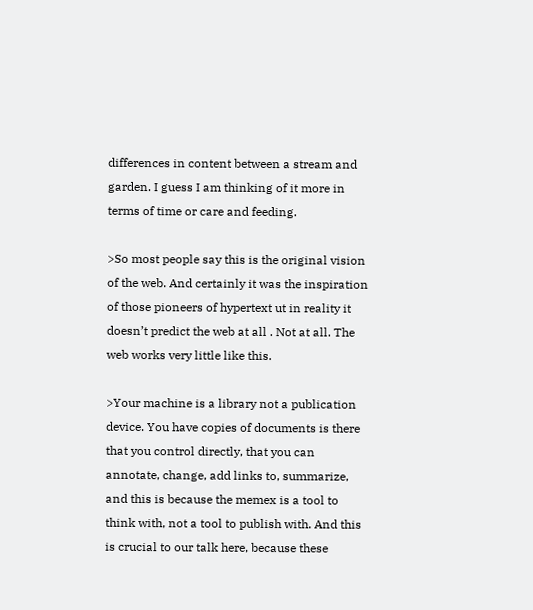differences in content between a stream and garden. I guess I am thinking of it more in terms of time or care and feeding.

>So most people say this is the original vision of the web. And certainly it was the inspiration of those pioneers of hypertext ut in reality it doesn’t predict the web at all . Not at all. The web works very little like this.

>Your machine is a library not a publication device. You have copies of documents is there that you control directly, that you can annotate, change, add links to, summarize, and this is because the memex is a tool to think with, not a tool to publish with. And this is crucial to our talk here, because these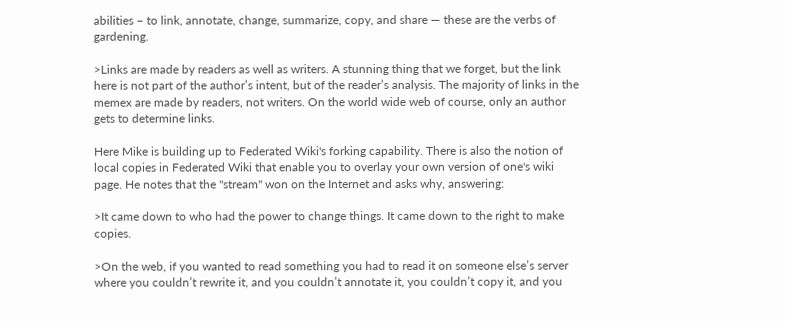abilities – to link, annotate, change, summarize, copy, and share — these are the verbs of gardening.

>Links are made by readers as well as writers. A stunning thing that we forget, but the link here is not part of the author’s intent, but of the reader’s analysis. The majority of links in the memex are made by readers, not writers. On the world wide web of course, only an author gets to determine links.

Here Mike is building up to Federated Wiki's forking capability. There is also the notion of local copies in Federated Wiki that enable you to overlay your own version of one's wiki page. He notes that the "stream" won on the Internet and asks why, answering:

>It came down to who had the power to change things. It came down to the right to make copies.

>On the web, if you wanted to read something you had to read it on someone else’s server where you couldn’t rewrite it, and you couldn’t annotate it, you couldn’t copy it, and you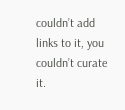couldn’t add links to it, you couldn’t curate it.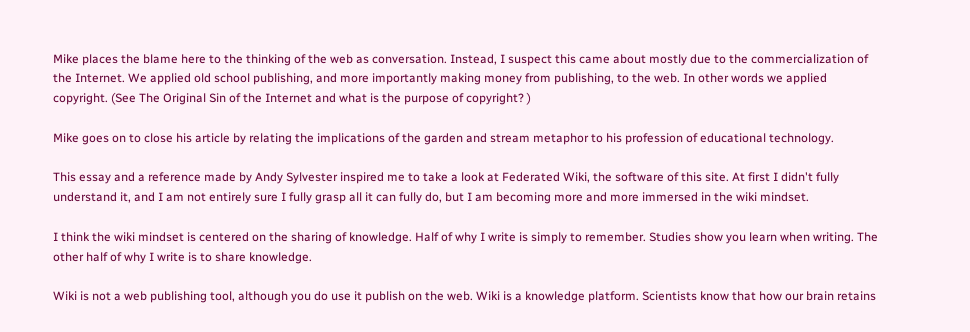Mike places the blame here to the thinking of the web as conversation. Instead, I suspect this came about mostly due to the commercialization of the Internet. We applied old school publishing, and more importantly making money from publishing, to the web. In other words we applied copyright. (See The Original Sin of the Internet and what is the purpose of copyright? )

Mike goes on to close his article by relating the implications of the garden and stream metaphor to his profession of educational technology.

This essay and a reference made by Andy Sylvester inspired me to take a look at Federated Wiki, the software of this site. At first I didn't fully understand it, and I am not entirely sure I fully grasp all it can fully do, but I am becoming more and more immersed in the wiki mindset.

I think the wiki mindset is centered on the sharing of knowledge. Half of why I write is simply to remember. Studies show you learn when writing. The other half of why I write is to share knowledge.

Wiki is not a web publishing tool, although you do use it publish on the web. Wiki is a knowledge platform. Scientists know that how our brain retains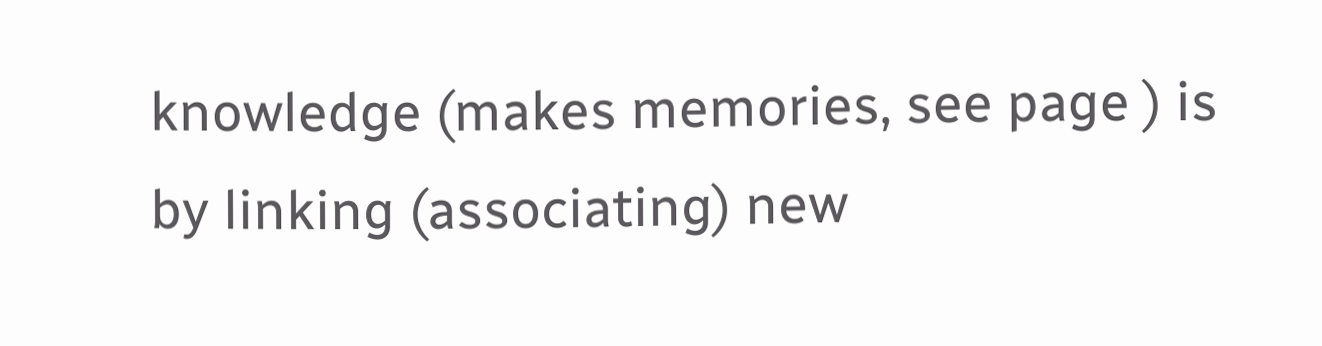knowledge (makes memories, see page ) is by linking (associating) new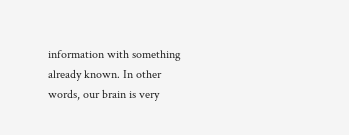information with something already known. In other words, our brain is very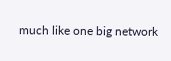much like one big network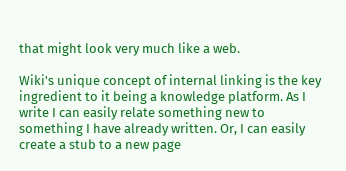that might look very much like a web.

Wiki's unique concept of internal linking is the key ingredient to it being a knowledge platform. As I write I can easily relate something new to something I have already written. Or, I can easily create a stub to a new page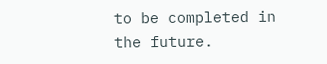to be completed in the future.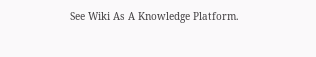See Wiki As A Knowledge Platform.